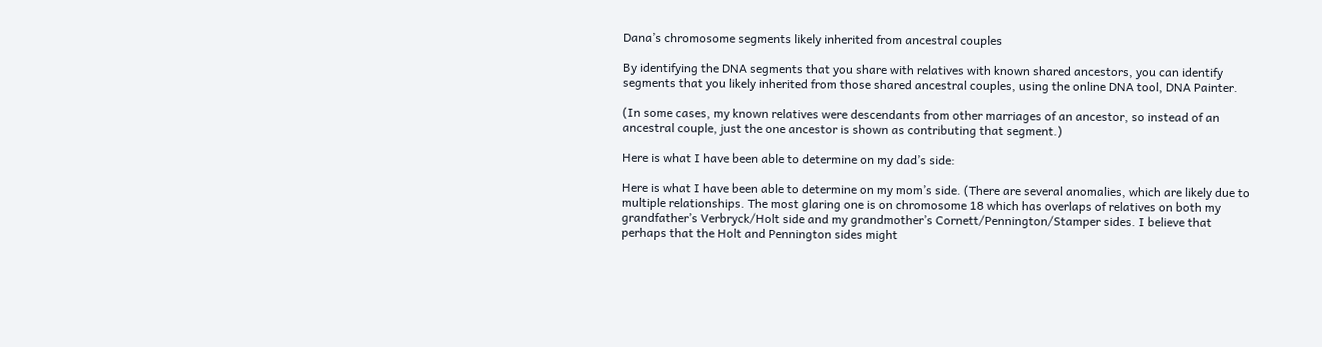Dana’s chromosome segments likely inherited from ancestral couples

By identifying the DNA segments that you share with relatives with known shared ancestors, you can identify segments that you likely inherited from those shared ancestral couples, using the online DNA tool, DNA Painter.

(In some cases, my known relatives were descendants from other marriages of an ancestor, so instead of an ancestral couple, just the one ancestor is shown as contributing that segment.)

Here is what I have been able to determine on my dad’s side:

Here is what I have been able to determine on my mom’s side. (There are several anomalies, which are likely due to multiple relationships. The most glaring one is on chromosome 18 which has overlaps of relatives on both my grandfather’s Verbryck/Holt side and my grandmother’s Cornett/Pennington/Stamper sides. I believe that perhaps that the Holt and Pennington sides might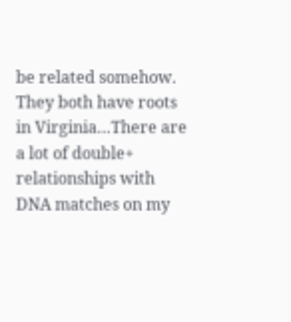be related somehow. They both have roots in Virginia…There are a lot of double+ relationships with DNA matches on my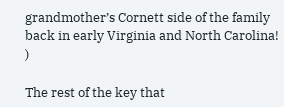grandmother’s Cornett side of the family back in early Virginia and North Carolina! )

The rest of the key that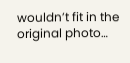wouldn’t fit in the original photo…